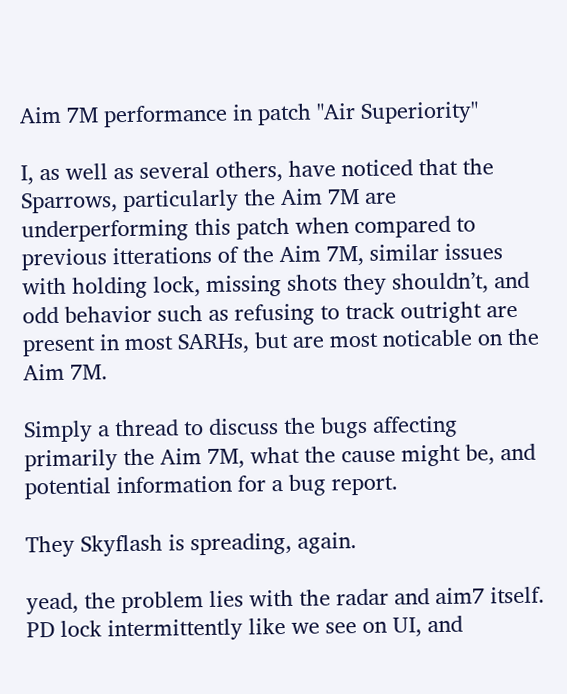Aim 7M performance in patch "Air Superiority"

I, as well as several others, have noticed that the Sparrows, particularly the Aim 7M are underperforming this patch when compared to previous itterations of the Aim 7M, similar issues with holding lock, missing shots they shouldn’t, and odd behavior such as refusing to track outright are present in most SARHs, but are most noticable on the Aim 7M.

Simply a thread to discuss the bugs affecting primarily the Aim 7M, what the cause might be, and potential information for a bug report.

They Skyflash is spreading, again.

yead, the problem lies with the radar and aim7 itself. PD lock intermittently like we see on UI, and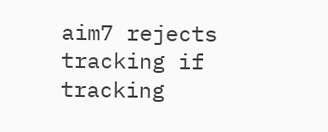aim7 rejects tracking if tracking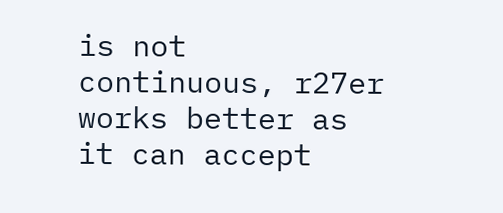is not continuous, r27er works better as it can accept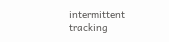intermittent tracking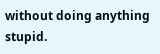without doing anything stupid.